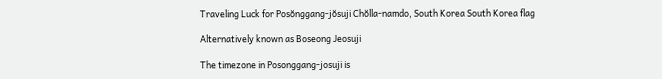Traveling Luck for Posŏnggang-jŏsuji Chŏlla-namdo, South Korea South Korea flag

Alternatively known as Boseong Jeosuji

The timezone in Posonggang-josuji is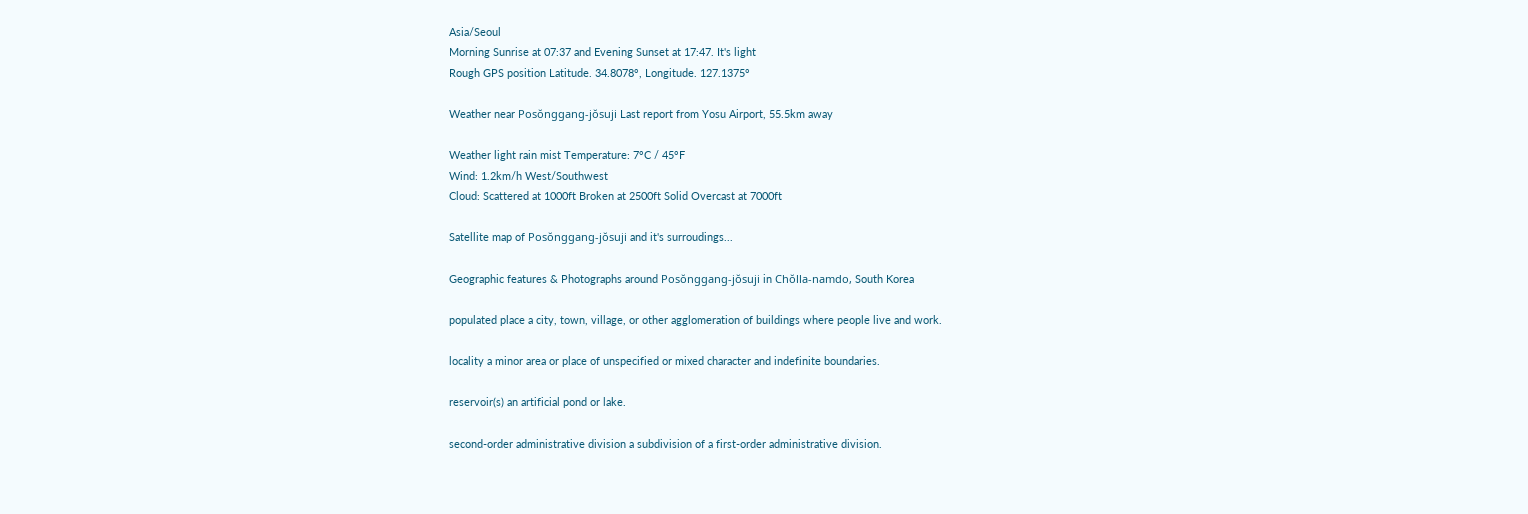Asia/Seoul
Morning Sunrise at 07:37 and Evening Sunset at 17:47. It's light
Rough GPS position Latitude. 34.8078°, Longitude. 127.1375°

Weather near Posŏnggang-jŏsuji Last report from Yosu Airport, 55.5km away

Weather light rain mist Temperature: 7°C / 45°F
Wind: 1.2km/h West/Southwest
Cloud: Scattered at 1000ft Broken at 2500ft Solid Overcast at 7000ft

Satellite map of Posŏnggang-jŏsuji and it's surroudings...

Geographic features & Photographs around Posŏnggang-jŏsuji in Chŏlla-namdo, South Korea

populated place a city, town, village, or other agglomeration of buildings where people live and work.

locality a minor area or place of unspecified or mixed character and indefinite boundaries.

reservoir(s) an artificial pond or lake.

second-order administrative division a subdivision of a first-order administrative division.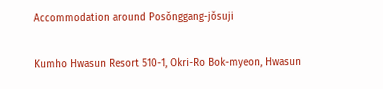Accommodation around Posŏnggang-jŏsuji

Kumho Hwasun Resort 510-1, Okri-Ro Bok-myeon, Hwasun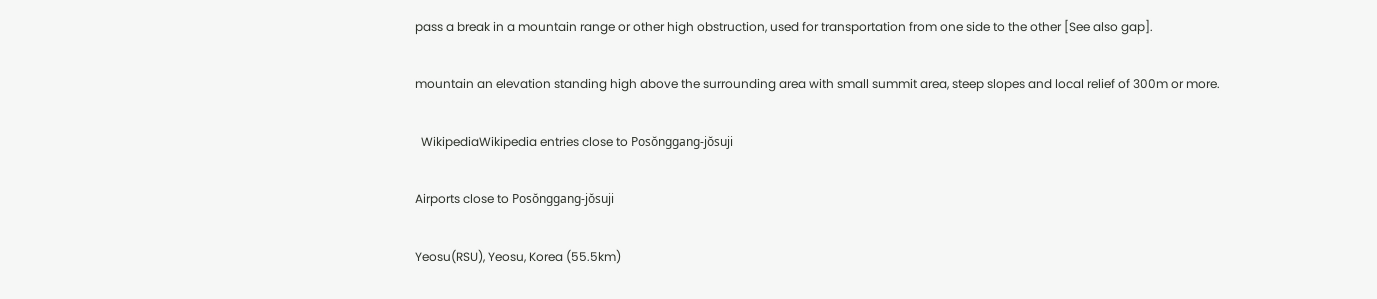pass a break in a mountain range or other high obstruction, used for transportation from one side to the other [See also gap].

mountain an elevation standing high above the surrounding area with small summit area, steep slopes and local relief of 300m or more.

  WikipediaWikipedia entries close to Posŏnggang-jŏsuji

Airports close to Posŏnggang-jŏsuji

Yeosu(RSU), Yeosu, Korea (55.5km)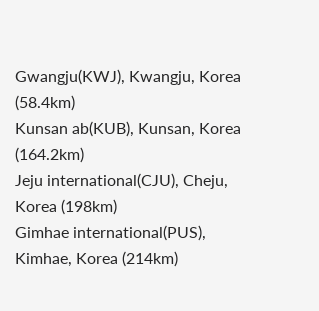Gwangju(KWJ), Kwangju, Korea (58.4km)
Kunsan ab(KUB), Kunsan, Korea (164.2km)
Jeju international(CJU), Cheju, Korea (198km)
Gimhae international(PUS), Kimhae, Korea (214km)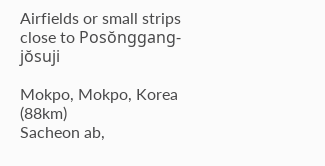Airfields or small strips close to Posŏnggang-jŏsuji

Mokpo, Mokpo, Korea (88km)
Sacheon ab,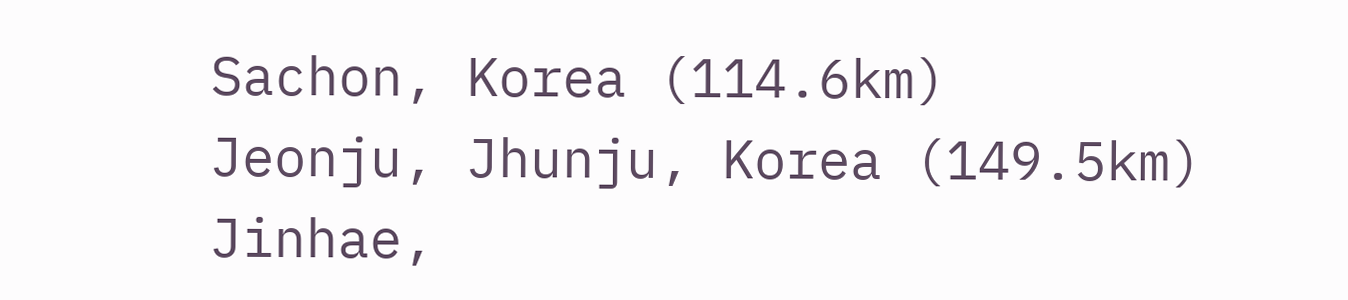Sachon, Korea (114.6km)
Jeonju, Jhunju, Korea (149.5km)
Jinhae,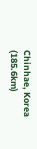Chinhae, Korea (185.6km)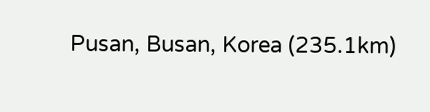Pusan, Busan, Korea (235.1km)